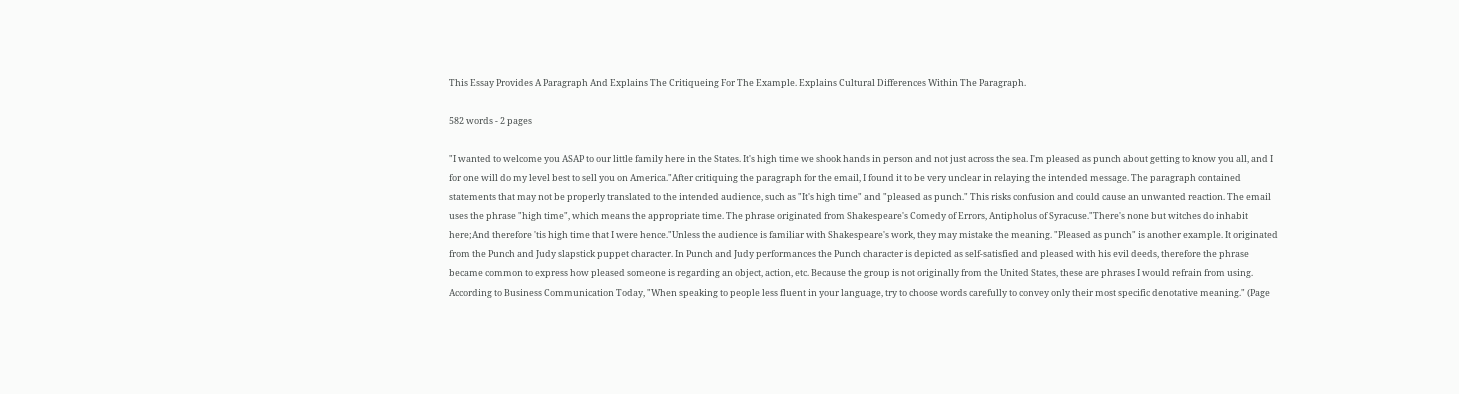This Essay Provides A Paragraph And Explains The Critiqueing For The Example. Explains Cultural Differences Within The Paragraph.

582 words - 2 pages

"I wanted to welcome you ASAP to our little family here in the States. It's high time we shook hands in person and not just across the sea. I'm pleased as punch about getting to know you all, and I for one will do my level best to sell you on America."After critiquing the paragraph for the email, I found it to be very unclear in relaying the intended message. The paragraph contained statements that may not be properly translated to the intended audience, such as "It's high time" and "pleased as punch." This risks confusion and could cause an unwanted reaction. The email uses the phrase "high time", which means the appropriate time. The phrase originated from Shakespeare's Comedy of Errors, Antipholus of Syracuse."There's none but witches do inhabit here;And therefore 'tis high time that I were hence."Unless the audience is familiar with Shakespeare's work, they may mistake the meaning. "Pleased as punch" is another example. It originated from the Punch and Judy slapstick puppet character. In Punch and Judy performances the Punch character is depicted as self-satisfied and pleased with his evil deeds, therefore the phrase became common to express how pleased someone is regarding an object, action, etc. Because the group is not originally from the United States, these are phrases I would refrain from using. According to Business Communication Today, "When speaking to people less fluent in your language, try to choose words carefully to convey only their most specific denotative meaning." (Page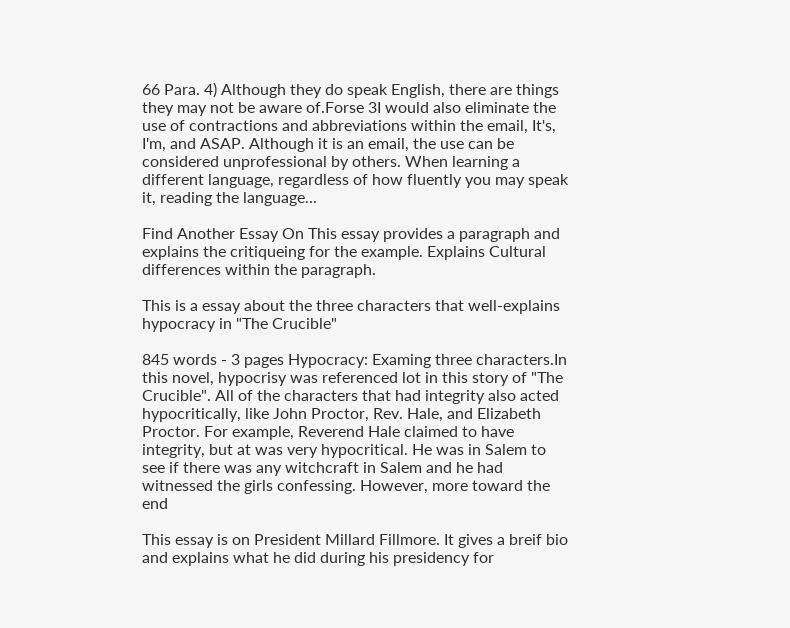66 Para. 4) Although they do speak English, there are things they may not be aware of.Forse 3I would also eliminate the use of contractions and abbreviations within the email, It's, I'm, and ASAP. Although it is an email, the use can be considered unprofessional by others. When learning a different language, regardless of how fluently you may speak it, reading the language...

Find Another Essay On This essay provides a paragraph and explains the critiqueing for the example. Explains Cultural differences within the paragraph.

This is a essay about the three characters that well-explains hypocracy in "The Crucible"

845 words - 3 pages Hypocracy: Examing three characters.In this novel, hypocrisy was referenced lot in this story of "The Crucible". All of the characters that had integrity also acted hypocritically, like John Proctor, Rev. Hale, and Elizabeth Proctor. For example, Reverend Hale claimed to have integrity, but at was very hypocritical. He was in Salem to see if there was any witchcraft in Salem and he had witnessed the girls confessing. However, more toward the end

This essay is on President Millard Fillmore. It gives a breif bio and explains what he did during his presidency for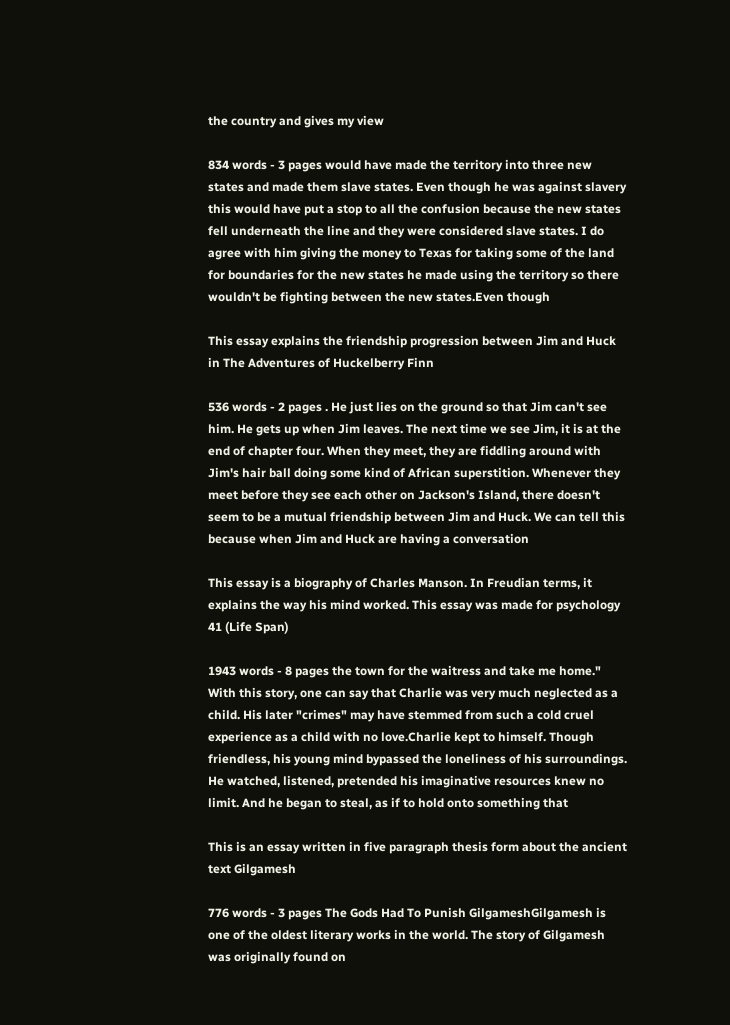the country and gives my view

834 words - 3 pages would have made the territory into three new states and made them slave states. Even though he was against slavery this would have put a stop to all the confusion because the new states fell underneath the line and they were considered slave states. I do agree with him giving the money to Texas for taking some of the land for boundaries for the new states he made using the territory so there wouldn't be fighting between the new states.Even though

This essay explains the friendship progression between Jim and Huck in The Adventures of Huckelberry Finn

536 words - 2 pages . He just lies on the ground so that Jim can't see him. He gets up when Jim leaves. The next time we see Jim, it is at the end of chapter four. When they meet, they are fiddling around with Jim's hair ball doing some kind of African superstition. Whenever they meet before they see each other on Jackson's Island, there doesn't seem to be a mutual friendship between Jim and Huck. We can tell this because when Jim and Huck are having a conversation

This essay is a biography of Charles Manson. In Freudian terms, it explains the way his mind worked. This essay was made for psychology 41 (Life Span)

1943 words - 8 pages the town for the waitress and take me home." With this story, one can say that Charlie was very much neglected as a child. His later "crimes" may have stemmed from such a cold cruel experience as a child with no love.Charlie kept to himself. Though friendless, his young mind bypassed the loneliness of his surroundings. He watched, listened, pretended his imaginative resources knew no limit. And he began to steal, as if to hold onto something that

This is an essay written in five paragraph thesis form about the ancient text Gilgamesh

776 words - 3 pages The Gods Had To Punish GilgameshGilgamesh is one of the oldest literary works in the world. The story of Gilgamesh was originally found on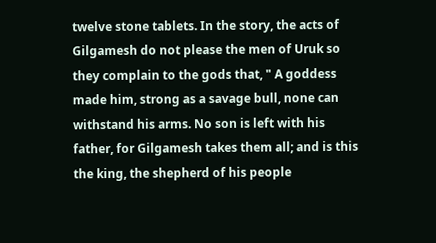twelve stone tablets. In the story, the acts of Gilgamesh do not please the men of Uruk so they complain to the gods that, " A goddess made him, strong as a savage bull, none can withstand his arms. No son is left with his father, for Gilgamesh takes them all; and is this the king, the shepherd of his people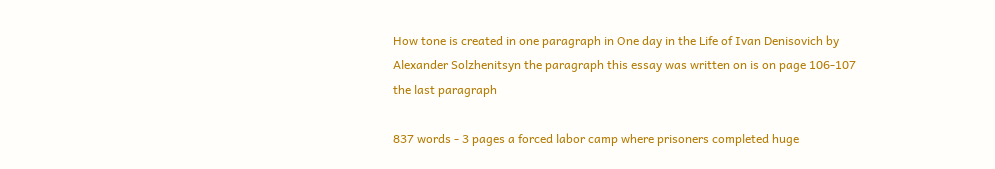How tone is created in one paragraph in One day in the Life of Ivan Denisovich by Alexander Solzhenitsyn the paragraph this essay was written on is on page 106-107 the last paragraph

837 words - 3 pages a forced labor camp where prisoners completed huge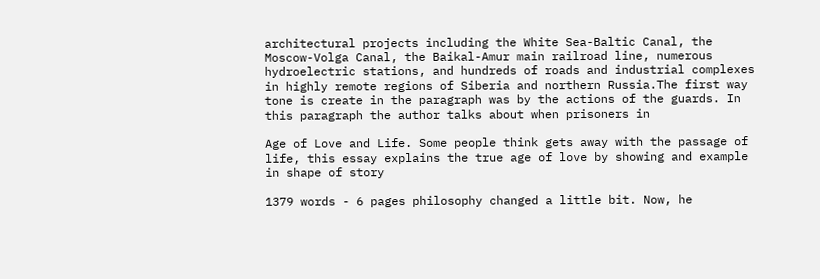architectural projects including the White Sea-Baltic Canal, the Moscow-Volga Canal, the Baikal-Amur main railroad line, numerous hydroelectric stations, and hundreds of roads and industrial complexes in highly remote regions of Siberia and northern Russia.The first way tone is create in the paragraph was by the actions of the guards. In this paragraph the author talks about when prisoners in

Age of Love and Life. Some people think gets away with the passage of life, this essay explains the true age of love by showing and example in shape of story

1379 words - 6 pages philosophy changed a little bit. Now, he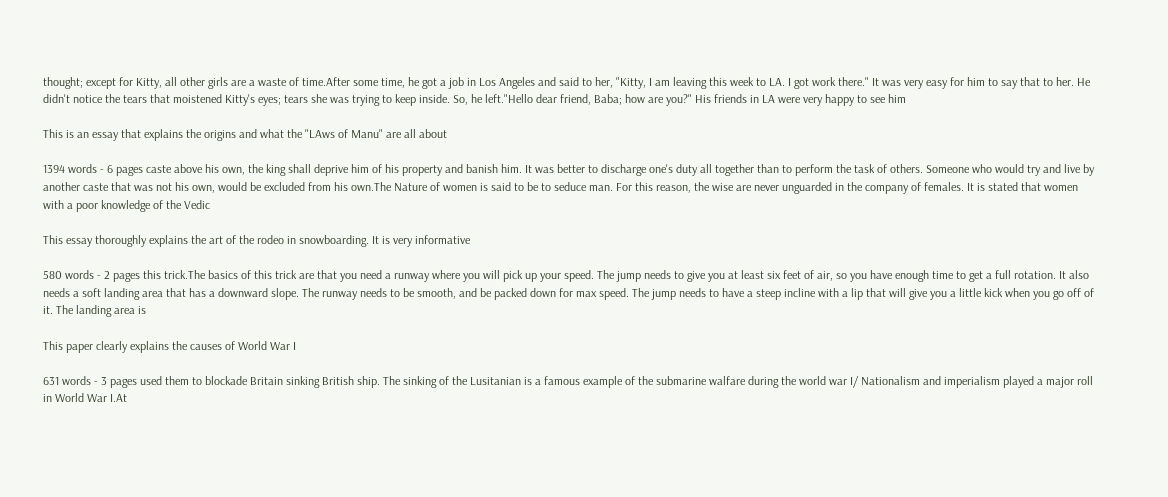thought; except for Kitty, all other girls are a waste of time.After some time, he got a job in Los Angeles and said to her, "Kitty, I am leaving this week to LA. I got work there." It was very easy for him to say that to her. He didn't notice the tears that moistened Kitty's eyes; tears she was trying to keep inside. So, he left."Hello dear friend, Baba; how are you?" His friends in LA were very happy to see him

This is an essay that explains the origins and what the "LAws of Manu" are all about

1394 words - 6 pages caste above his own, the king shall deprive him of his property and banish him. It was better to discharge one's duty all together than to perform the task of others. Someone who would try and live by another caste that was not his own, would be excluded from his own.The Nature of women is said to be to seduce man. For this reason, the wise are never unguarded in the company of females. It is stated that women with a poor knowledge of the Vedic

This essay thoroughly explains the art of the rodeo in snowboarding. It is very informative

580 words - 2 pages this trick.The basics of this trick are that you need a runway where you will pick up your speed. The jump needs to give you at least six feet of air, so you have enough time to get a full rotation. It also needs a soft landing area that has a downward slope. The runway needs to be smooth, and be packed down for max speed. The jump needs to have a steep incline with a lip that will give you a little kick when you go off of it. The landing area is

This paper clearly explains the causes of World War I

631 words - 3 pages used them to blockade Britain sinking British ship. The sinking of the Lusitanian is a famous example of the submarine walfare during the world war I/ Nationalism and imperialism played a major roll in World War I.At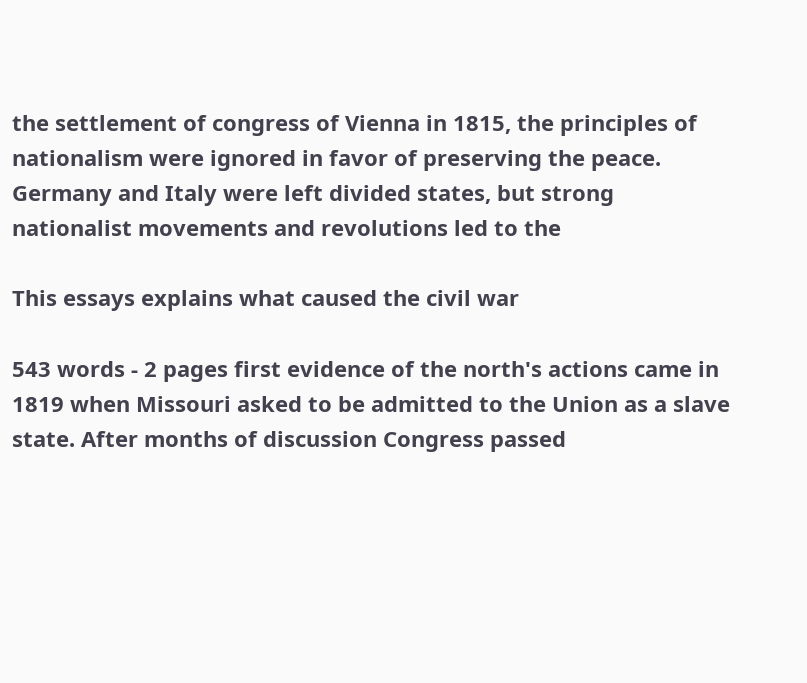the settlement of congress of Vienna in 1815, the principles of nationalism were ignored in favor of preserving the peace. Germany and Italy were left divided states, but strong nationalist movements and revolutions led to the

This essays explains what caused the civil war

543 words - 2 pages first evidence of the north's actions came in 1819 when Missouri asked to be admitted to the Union as a slave state. After months of discussion Congress passed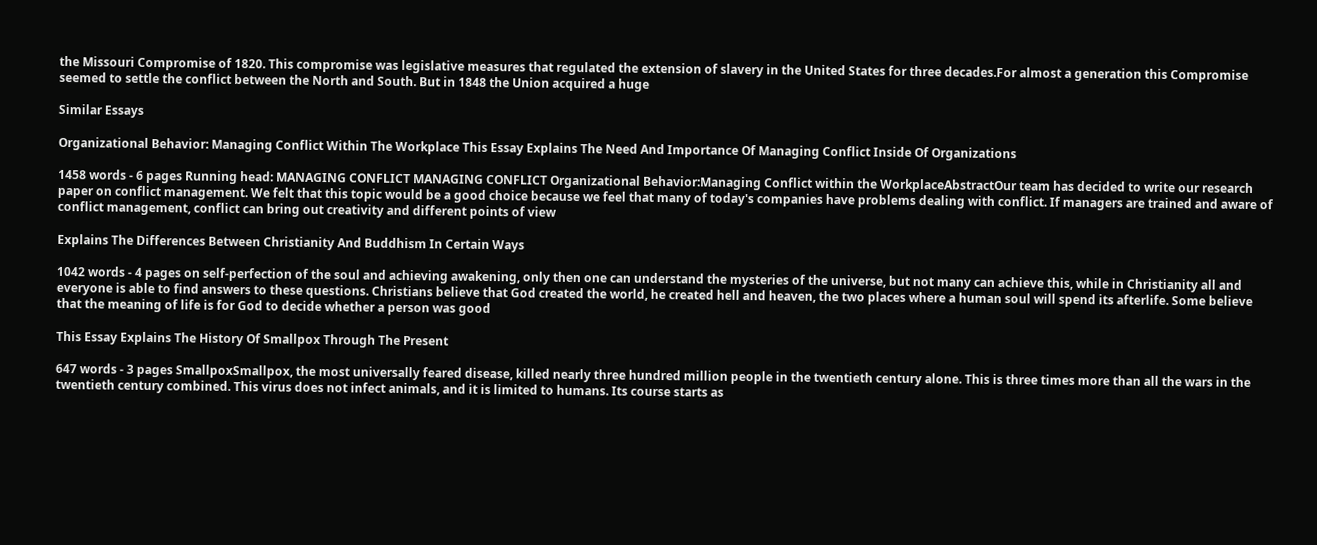the Missouri Compromise of 1820. This compromise was legislative measures that regulated the extension of slavery in the United States for three decades.For almost a generation this Compromise seemed to settle the conflict between the North and South. But in 1848 the Union acquired a huge

Similar Essays

Organizational Behavior: Managing Conflict Within The Workplace This Essay Explains The Need And Importance Of Managing Conflict Inside Of Organizations

1458 words - 6 pages Running head: MANAGING CONFLICT MANAGING CONFLICT Organizational Behavior:Managing Conflict within the WorkplaceAbstractOur team has decided to write our research paper on conflict management. We felt that this topic would be a good choice because we feel that many of today's companies have problems dealing with conflict. If managers are trained and aware of conflict management, conflict can bring out creativity and different points of view

Explains The Differences Between Christianity And Buddhism In Certain Ways

1042 words - 4 pages on self-perfection of the soul and achieving awakening, only then one can understand the mysteries of the universe, but not many can achieve this, while in Christianity all and everyone is able to find answers to these questions. Christians believe that God created the world, he created hell and heaven, the two places where a human soul will spend its afterlife. Some believe that the meaning of life is for God to decide whether a person was good

This Essay Explains The History Of Smallpox Through The Present

647 words - 3 pages SmallpoxSmallpox, the most universally feared disease, killed nearly three hundred million people in the twentieth century alone. This is three times more than all the wars in the twentieth century combined. This virus does not infect animals, and it is limited to humans. Its course starts as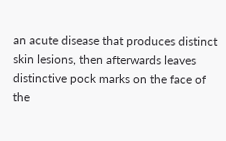an acute disease that produces distinct skin lesions, then afterwards leaves distinctive pock marks on the face of the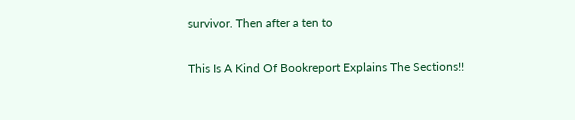survivor. Then after a ten to

This Is A Kind Of Bookreport Explains The Sections!!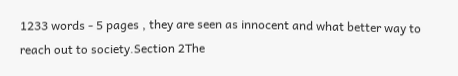1233 words - 5 pages , they are seen as innocent and what better way to reach out to society.Section 2The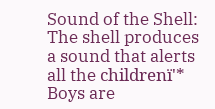Sound of the Shell: The shell produces a sound that alerts all the childrenï'* Boys are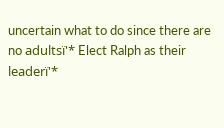uncertain what to do since there are no adultsï'* Elect Ralph as their leaderï'*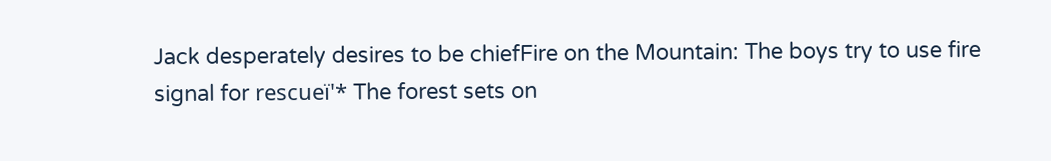Jack desperately desires to be chiefFire on the Mountain: The boys try to use fire signal for rescueï'* The forest sets on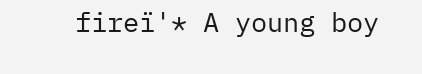fireï'* A young boy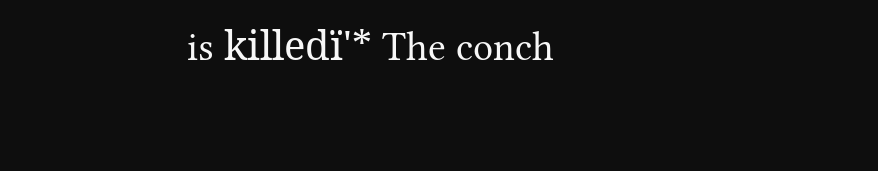is killedï'* The conch